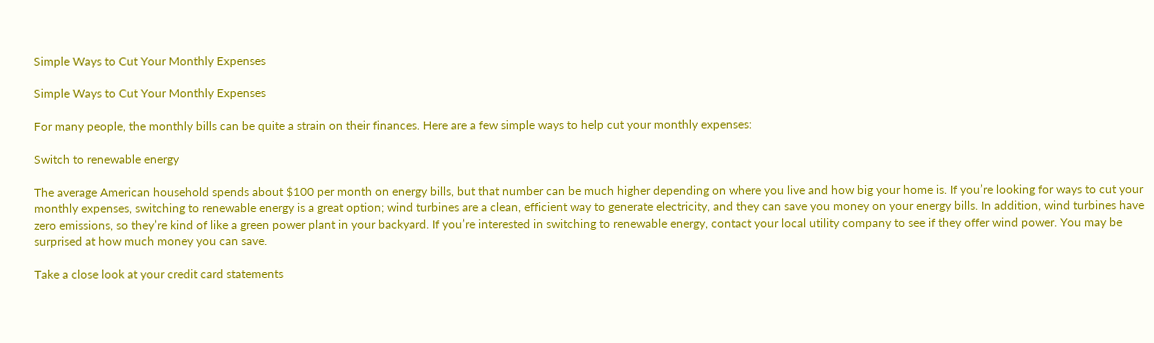Simple Ways to Cut Your Monthly Expenses

Simple Ways to Cut Your Monthly Expenses

For many people, the monthly bills can be quite a strain on their finances. Here are a few simple ways to help cut your monthly expenses:

Switch to renewable energy

The average American household spends about $100 per month on energy bills, but that number can be much higher depending on where you live and how big your home is. If you’re looking for ways to cut your monthly expenses, switching to renewable energy is a great option; wind turbines are a clean, efficient way to generate electricity, and they can save you money on your energy bills. In addition, wind turbines have zero emissions, so they’re kind of like a green power plant in your backyard. If you’re interested in switching to renewable energy, contact your local utility company to see if they offer wind power. You may be surprised at how much money you can save.

Take a close look at your credit card statements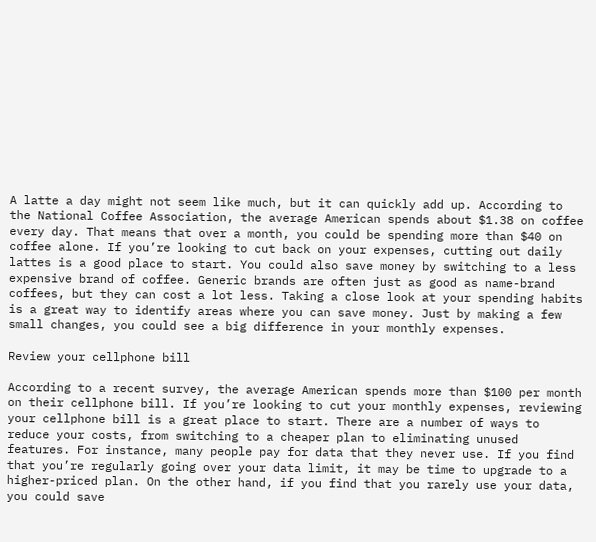A latte a day might not seem like much, but it can quickly add up. According to the National Coffee Association, the average American spends about $1.38 on coffee every day. That means that over a month, you could be spending more than $40 on coffee alone. If you’re looking to cut back on your expenses, cutting out daily lattes is a good place to start. You could also save money by switching to a less expensive brand of coffee. Generic brands are often just as good as name-brand coffees, but they can cost a lot less. Taking a close look at your spending habits is a great way to identify areas where you can save money. Just by making a few small changes, you could see a big difference in your monthly expenses.

Review your cellphone bill

According to a recent survey, the average American spends more than $100 per month on their cellphone bill. If you’re looking to cut your monthly expenses, reviewing your cellphone bill is a great place to start. There are a number of ways to reduce your costs, from switching to a cheaper plan to eliminating unused features. For instance, many people pay for data that they never use. If you find that you’re regularly going over your data limit, it may be time to upgrade to a higher-priced plan. On the other hand, if you find that you rarely use your data, you could save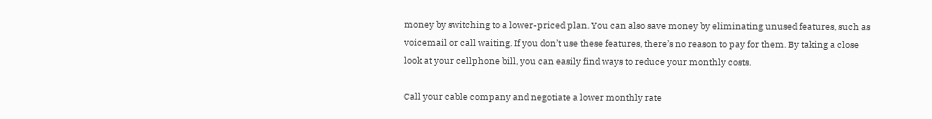money by switching to a lower-priced plan. You can also save money by eliminating unused features, such as voicemail or call waiting. If you don’t use these features, there’s no reason to pay for them. By taking a close look at your cellphone bill, you can easily find ways to reduce your monthly costs.

Call your cable company and negotiate a lower monthly rate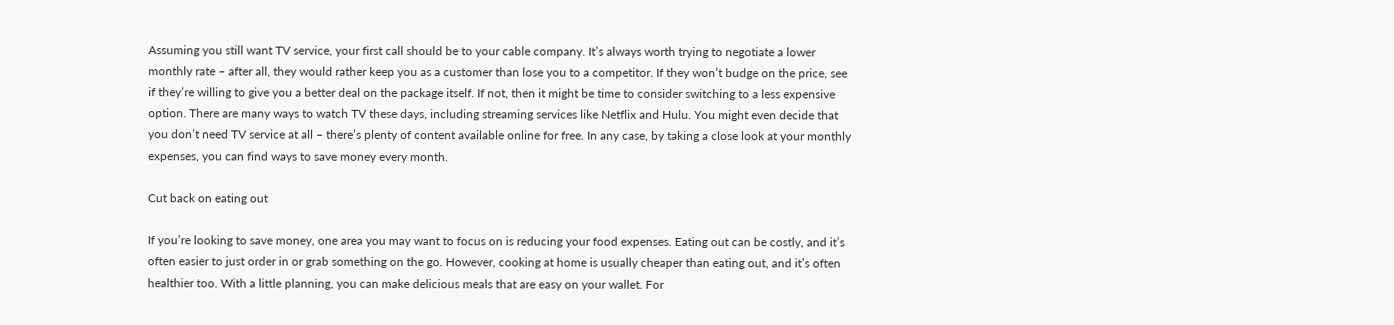Assuming you still want TV service, your first call should be to your cable company. It’s always worth trying to negotiate a lower monthly rate – after all, they would rather keep you as a customer than lose you to a competitor. If they won’t budge on the price, see if they’re willing to give you a better deal on the package itself. If not, then it might be time to consider switching to a less expensive option. There are many ways to watch TV these days, including streaming services like Netflix and Hulu. You might even decide that you don’t need TV service at all – there’s plenty of content available online for free. In any case, by taking a close look at your monthly expenses, you can find ways to save money every month.

Cut back on eating out

If you’re looking to save money, one area you may want to focus on is reducing your food expenses. Eating out can be costly, and it’s often easier to just order in or grab something on the go. However, cooking at home is usually cheaper than eating out, and it’s often healthier too. With a little planning, you can make delicious meals that are easy on your wallet. For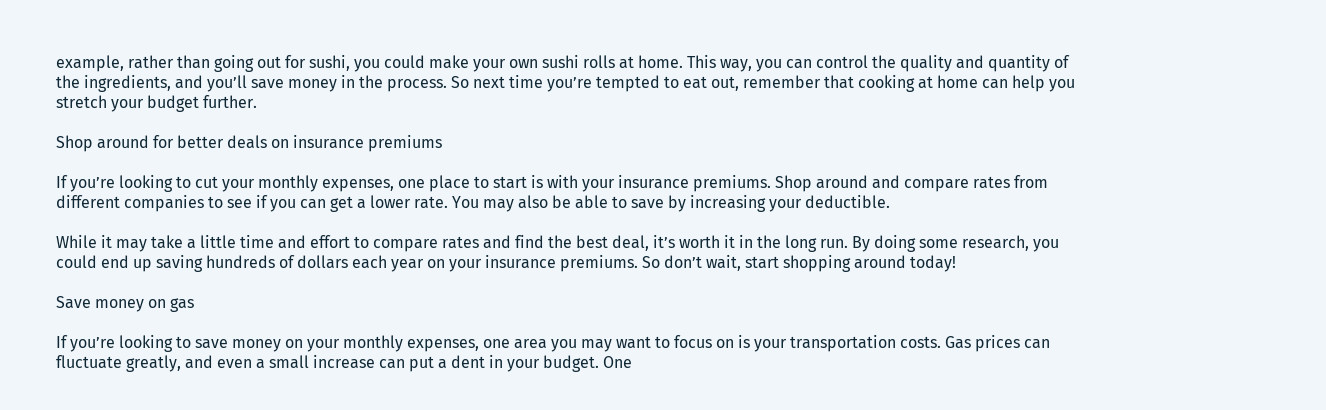example, rather than going out for sushi, you could make your own sushi rolls at home. This way, you can control the quality and quantity of the ingredients, and you’ll save money in the process. So next time you’re tempted to eat out, remember that cooking at home can help you stretch your budget further.

Shop around for better deals on insurance premiums

If you’re looking to cut your monthly expenses, one place to start is with your insurance premiums. Shop around and compare rates from different companies to see if you can get a lower rate. You may also be able to save by increasing your deductible.

While it may take a little time and effort to compare rates and find the best deal, it’s worth it in the long run. By doing some research, you could end up saving hundreds of dollars each year on your insurance premiums. So don’t wait, start shopping around today!

Save money on gas

If you’re looking to save money on your monthly expenses, one area you may want to focus on is your transportation costs. Gas prices can fluctuate greatly, and even a small increase can put a dent in your budget. One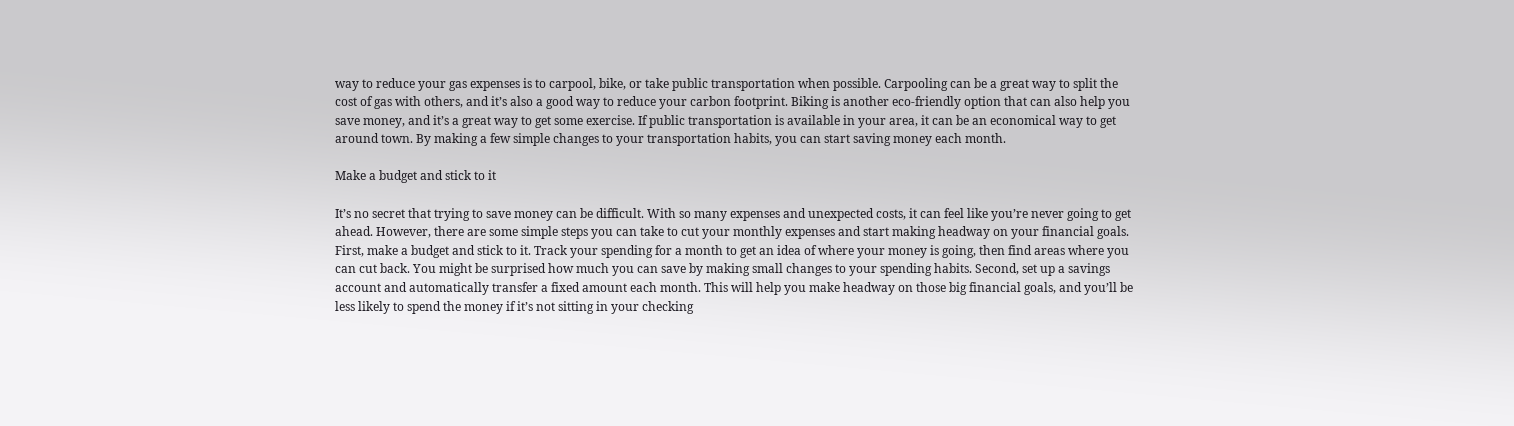way to reduce your gas expenses is to carpool, bike, or take public transportation when possible. Carpooling can be a great way to split the cost of gas with others, and it’s also a good way to reduce your carbon footprint. Biking is another eco-friendly option that can also help you save money, and it’s a great way to get some exercise. If public transportation is available in your area, it can be an economical way to get around town. By making a few simple changes to your transportation habits, you can start saving money each month.

Make a budget and stick to it

It’s no secret that trying to save money can be difficult. With so many expenses and unexpected costs, it can feel like you’re never going to get ahead. However, there are some simple steps you can take to cut your monthly expenses and start making headway on your financial goals. First, make a budget and stick to it. Track your spending for a month to get an idea of where your money is going, then find areas where you can cut back. You might be surprised how much you can save by making small changes to your spending habits. Second, set up a savings account and automatically transfer a fixed amount each month. This will help you make headway on those big financial goals, and you’ll be less likely to spend the money if it’s not sitting in your checking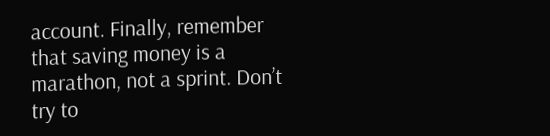account. Finally, remember that saving money is a marathon, not a sprint. Don’t try to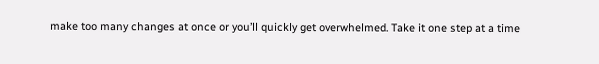make too many changes at once or you’ll quickly get overwhelmed. Take it one step at a time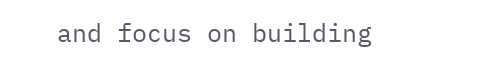and focus on building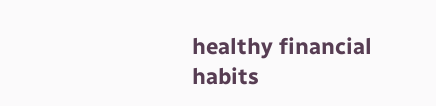healthy financial habits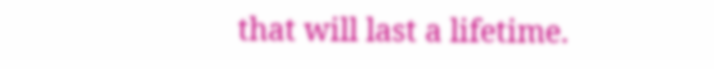that will last a lifetime.